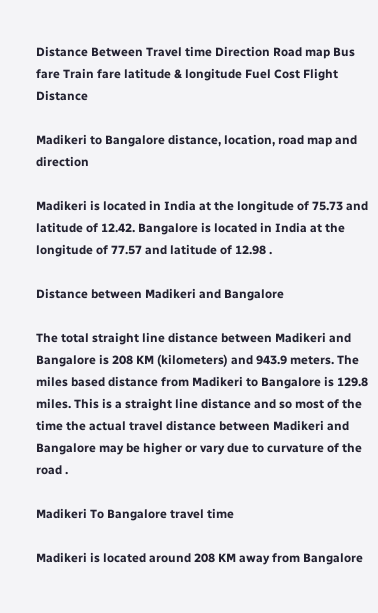Distance Between Travel time Direction Road map Bus fare Train fare latitude & longitude Fuel Cost Flight Distance

Madikeri to Bangalore distance, location, road map and direction

Madikeri is located in India at the longitude of 75.73 and latitude of 12.42. Bangalore is located in India at the longitude of 77.57 and latitude of 12.98 .

Distance between Madikeri and Bangalore

The total straight line distance between Madikeri and Bangalore is 208 KM (kilometers) and 943.9 meters. The miles based distance from Madikeri to Bangalore is 129.8 miles. This is a straight line distance and so most of the time the actual travel distance between Madikeri and Bangalore may be higher or vary due to curvature of the road .

Madikeri To Bangalore travel time

Madikeri is located around 208 KM away from Bangalore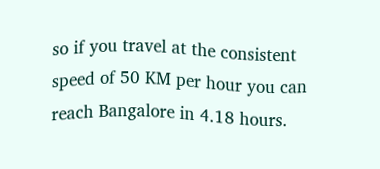so if you travel at the consistent speed of 50 KM per hour you can reach Bangalore in 4.18 hours.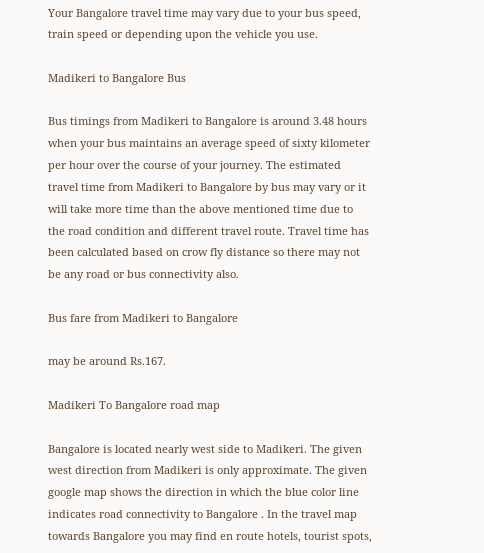Your Bangalore travel time may vary due to your bus speed, train speed or depending upon the vehicle you use.

Madikeri to Bangalore Bus

Bus timings from Madikeri to Bangalore is around 3.48 hours when your bus maintains an average speed of sixty kilometer per hour over the course of your journey. The estimated travel time from Madikeri to Bangalore by bus may vary or it will take more time than the above mentioned time due to the road condition and different travel route. Travel time has been calculated based on crow fly distance so there may not be any road or bus connectivity also.

Bus fare from Madikeri to Bangalore

may be around Rs.167.

Madikeri To Bangalore road map

Bangalore is located nearly west side to Madikeri. The given west direction from Madikeri is only approximate. The given google map shows the direction in which the blue color line indicates road connectivity to Bangalore . In the travel map towards Bangalore you may find en route hotels, tourist spots,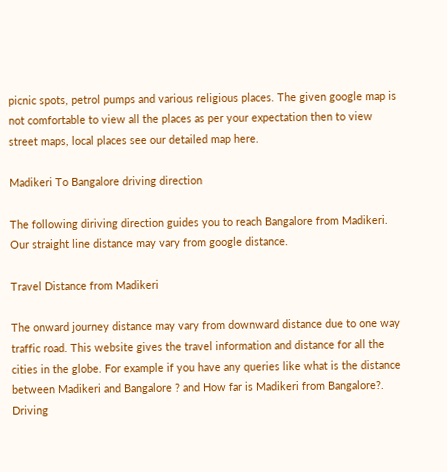picnic spots, petrol pumps and various religious places. The given google map is not comfortable to view all the places as per your expectation then to view street maps, local places see our detailed map here.

Madikeri To Bangalore driving direction

The following diriving direction guides you to reach Bangalore from Madikeri. Our straight line distance may vary from google distance.

Travel Distance from Madikeri

The onward journey distance may vary from downward distance due to one way traffic road. This website gives the travel information and distance for all the cities in the globe. For example if you have any queries like what is the distance between Madikeri and Bangalore ? and How far is Madikeri from Bangalore?. Driving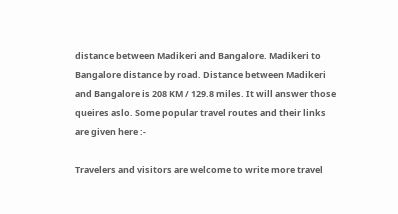distance between Madikeri and Bangalore. Madikeri to Bangalore distance by road. Distance between Madikeri and Bangalore is 208 KM / 129.8 miles. It will answer those queires aslo. Some popular travel routes and their links are given here :-

Travelers and visitors are welcome to write more travel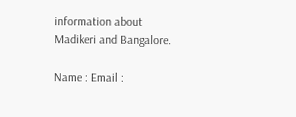information about Madikeri and Bangalore.

Name : Email :